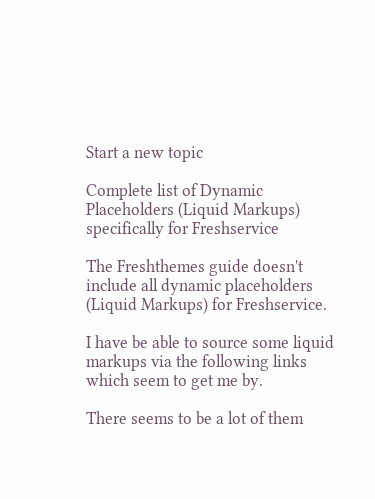Start a new topic

Complete list of Dynamic Placeholders (Liquid Markups) specifically for Freshservice

The Freshthemes guide doesn't include all dynamic placeholders (Liquid Markups) for Freshservice.

I have be able to source some liquid markups via the following links which seem to get me by.

There seems to be a lot of them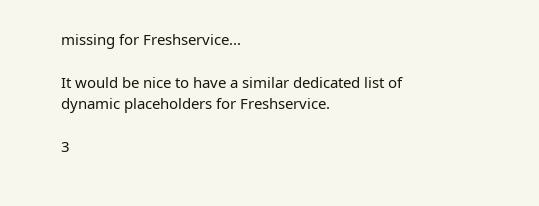missing for Freshservice...

It would be nice to have a similar dedicated list of dynamic placeholders for Freshservice.

3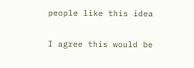people like this idea

I agree this would be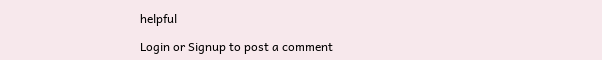helpful

Login or Signup to post a comment